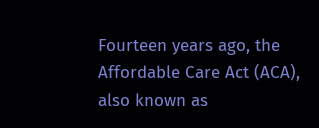Fourteen years ago, the Affordable Care Act (ACA), also known as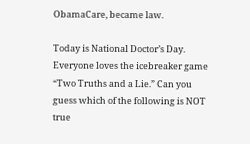ObamaCare, became law.

Today is National Doctor’s Day. Everyone loves the icebreaker game “Two Truths and a Lie.” Can you guess which of the following is NOT true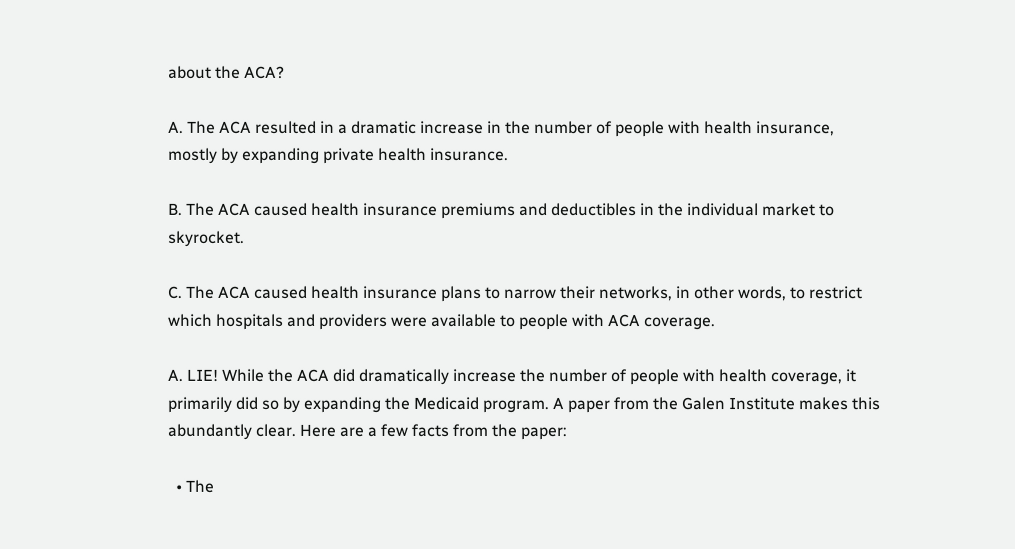about the ACA?

A. The ACA resulted in a dramatic increase in the number of people with health insurance, mostly by expanding private health insurance.

B. The ACA caused health insurance premiums and deductibles in the individual market to skyrocket.

C. The ACA caused health insurance plans to narrow their networks, in other words, to restrict which hospitals and providers were available to people with ACA coverage.

A. LIE! While the ACA did dramatically increase the number of people with health coverage, it primarily did so by expanding the Medicaid program. A paper from the Galen Institute makes this abundantly clear. Here are a few facts from the paper:

  • The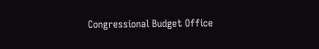Congressional Budget Office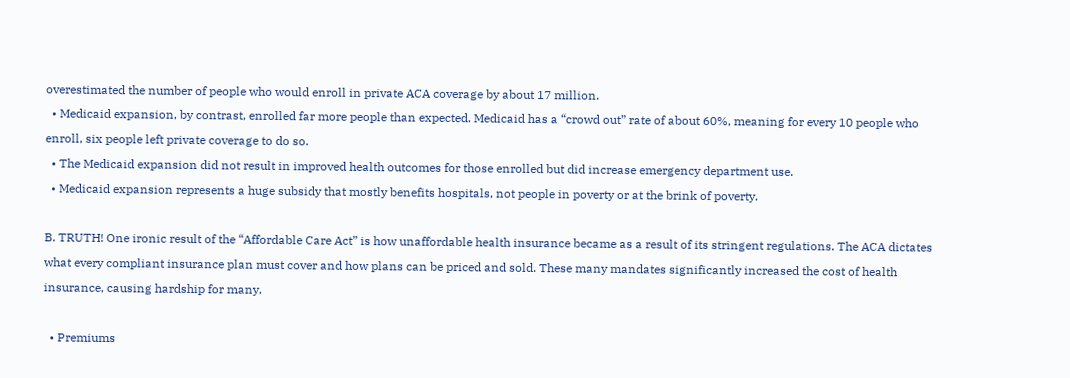overestimated the number of people who would enroll in private ACA coverage by about 17 million.
  • Medicaid expansion, by contrast, enrolled far more people than expected. Medicaid has a “crowd out” rate of about 60%, meaning for every 10 people who enroll, six people left private coverage to do so.
  • The Medicaid expansion did not result in improved health outcomes for those enrolled but did increase emergency department use.
  • Medicaid expansion represents a huge subsidy that mostly benefits hospitals, not people in poverty or at the brink of poverty.

B. TRUTH! One ironic result of the “Affordable Care Act” is how unaffordable health insurance became as a result of its stringent regulations. The ACA dictates what every compliant insurance plan must cover and how plans can be priced and sold. These many mandates significantly increased the cost of health insurance, causing hardship for many.

  • Premiums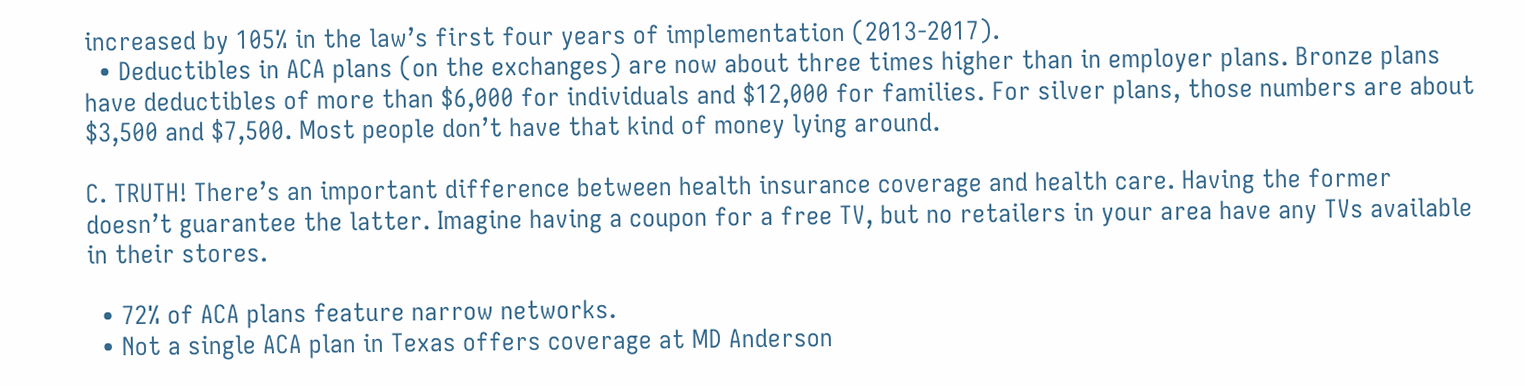increased by 105% in the law’s first four years of implementation (2013-2017).
  • Deductibles in ACA plans (on the exchanges) are now about three times higher than in employer plans. Bronze plans have deductibles of more than $6,000 for individuals and $12,000 for families. For silver plans, those numbers are about $3,500 and $7,500. Most people don’t have that kind of money lying around.

C. TRUTH! There’s an important difference between health insurance coverage and health care. Having the former doesn’t guarantee the latter. Imagine having a coupon for a free TV, but no retailers in your area have any TVs available in their stores.

  • 72% of ACA plans feature narrow networks.
  • Not a single ACA plan in Texas offers coverage at MD Anderson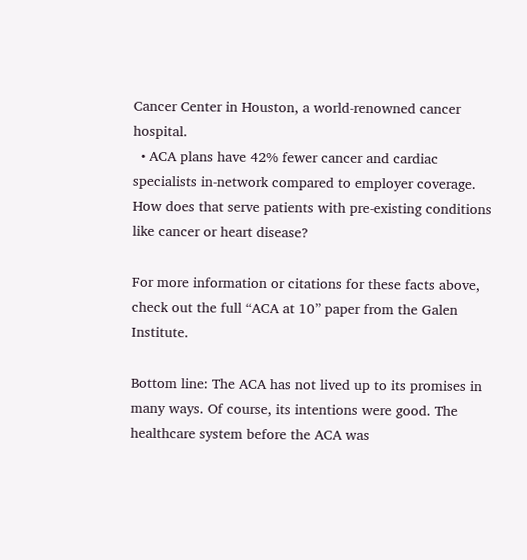Cancer Center in Houston, a world-renowned cancer hospital.
  • ACA plans have 42% fewer cancer and cardiac specialists in-network compared to employer coverage. How does that serve patients with pre-existing conditions like cancer or heart disease?

For more information or citations for these facts above, check out the full “ACA at 10” paper from the Galen Institute.

Bottom line: The ACA has not lived up to its promises in many ways. Of course, its intentions were good. The healthcare system before the ACA was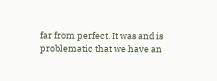far from perfect. It was and is problematic that we have an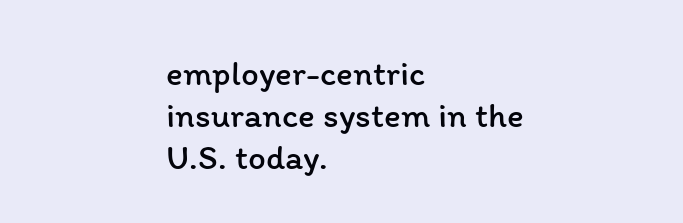employer-centric insurance system in the U.S. today.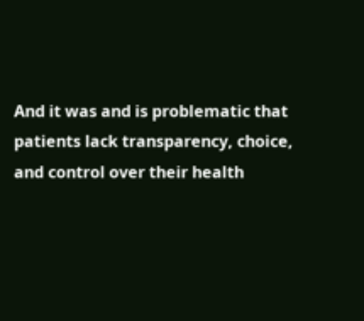And it was and is problematic that patients lack transparency, choice, and control over their health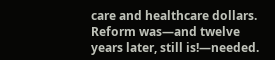care and healthcare dollars. Reform was—and twelve years later, still is!—needed.